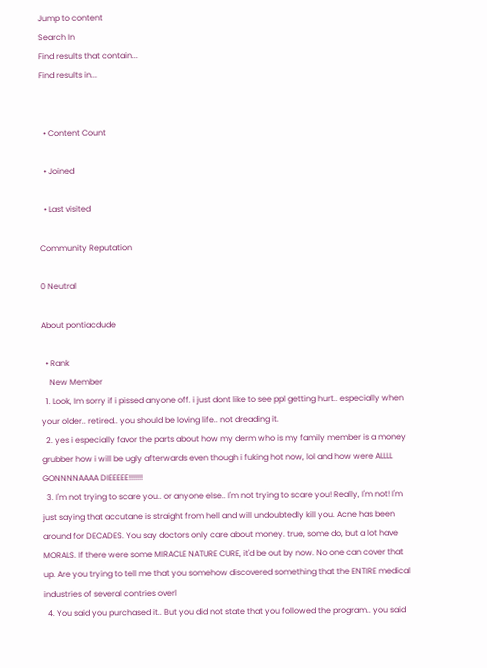Jump to content
Search In
Find results that contain...
Find results in...


  • Content Count

  • Joined

  • Last visited

Community Reputation

0 Neutral

About pontiacdude

  • Rank
    New Member
  1. Look, Im sorry if i pissed anyone off. i just dont like to see ppl getting hurt.. especially when your older.. retired.. you should be loving life.. not dreading it.
  2. yes i especially favor the parts about how my derm who is my family member is a money grubber how i will be ugly afterwards even though i fuking hot now, lol and how were ALLLL GONNNNAAAA DIEEEEE!!!!!!!
  3. I'm not trying to scare you.. or anyone else.. I'm not trying to scare you! Really, I'm not! I'm just saying that accutane is straight from hell and will undoubtedly kill you. Acne has been around for DECADES. You say doctors only care about money. true, some do, but a lot have MORALS. If there were some MIRACLE NATURE CURE, it'd be out by now. No one can cover that up. Are you trying to tell me that you somehow discovered something that the ENTIRE medical industries of several contries overl
  4. You said you purchased it.. But you did not state that you followed the program.. you said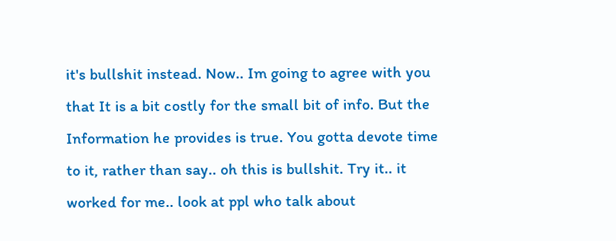it's bullshit instead. Now.. Im going to agree with you that It is a bit costly for the small bit of info. But the Information he provides is true. You gotta devote time to it, rather than say.. oh this is bullshit. Try it.. it worked for me.. look at ppl who talk about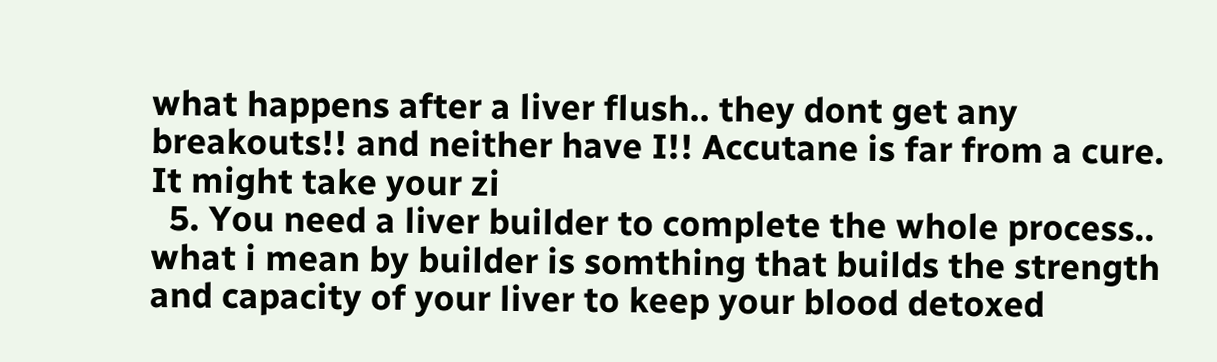what happens after a liver flush.. they dont get any breakouts!! and neither have I!! Accutane is far from a cure. It might take your zi
  5. You need a liver builder to complete the whole process.. what i mean by builder is somthing that builds the strength and capacity of your liver to keep your blood detoxed